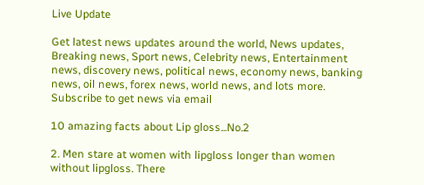Live Update

Get latest news updates around the world, News updates, Breaking news, Sport news, Celebrity news, Entertainment news, discovery news, political news, economy news, banking news, oil news, forex news, world news, and lots more. Subscribe to get news via email

10 amazing facts about Lip gloss...No.2

2. Men stare at women with lipgloss longer than women without lipgloss. There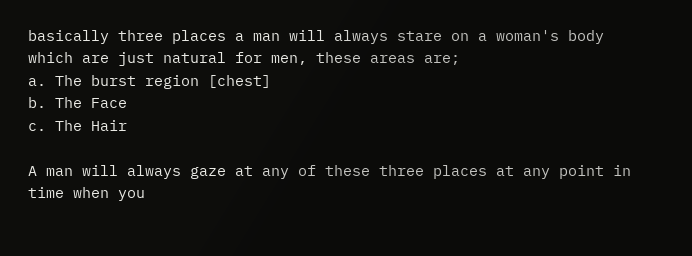basically three places a man will always stare on a woman's body which are just natural for men, these areas are;
a. The burst region [chest]
b. The Face
c. The Hair

A man will always gaze at any of these three places at any point in time when you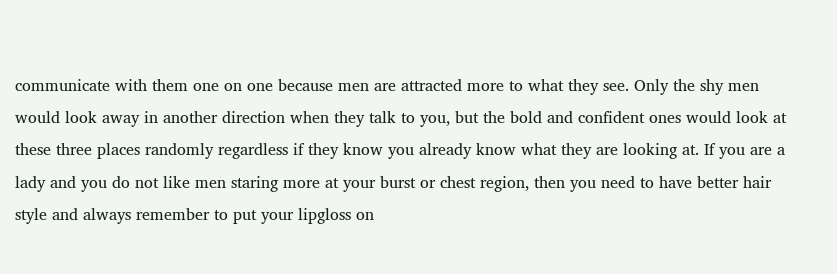communicate with them one on one because men are attracted more to what they see. Only the shy men would look away in another direction when they talk to you, but the bold and confident ones would look at these three places randomly regardless if they know you already know what they are looking at. If you are a lady and you do not like men staring more at your burst or chest region, then you need to have better hair style and always remember to put your lipgloss on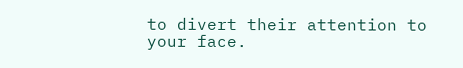to divert their attention to your face.